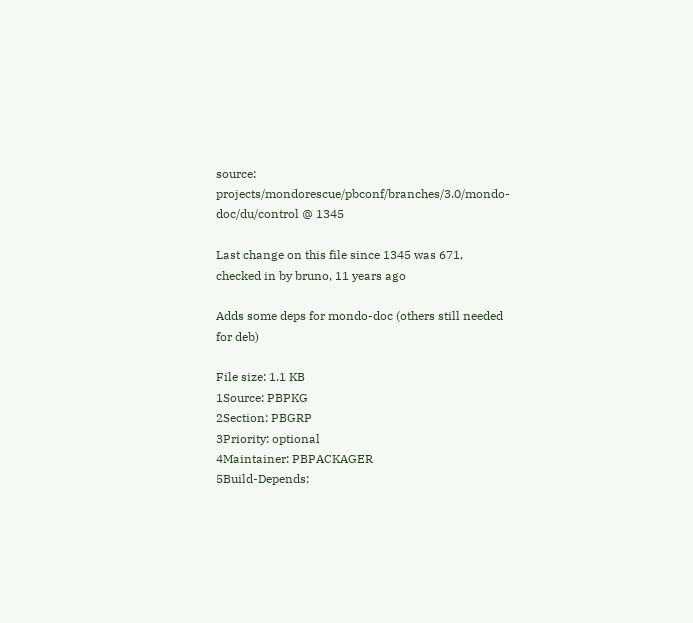source: projects/mondorescue/pbconf/branches/3.0/mondo-doc/du/control @ 1345

Last change on this file since 1345 was 671, checked in by bruno, 11 years ago

Adds some deps for mondo-doc (others still needed for deb)

File size: 1.1 KB
1Source: PBPKG
2Section: PBGRP
3Priority: optional
4Maintainer: PBPACKAGER
5Build-Depends: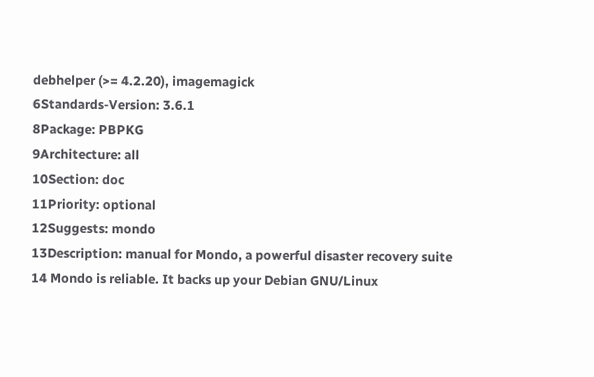debhelper (>= 4.2.20), imagemagick
6Standards-Version: 3.6.1
8Package: PBPKG
9Architecture: all
10Section: doc
11Priority: optional
12Suggests: mondo
13Description: manual for Mondo, a powerful disaster recovery suite
14 Mondo is reliable. It backs up your Debian GNU/Linux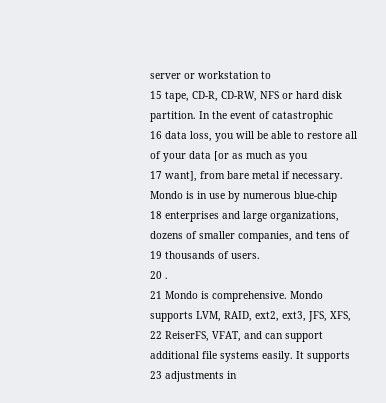server or workstation to
15 tape, CD-R, CD-RW, NFS or hard disk partition. In the event of catastrophic
16 data loss, you will be able to restore all of your data [or as much as you
17 want], from bare metal if necessary. Mondo is in use by numerous blue-chip
18 enterprises and large organizations, dozens of smaller companies, and tens of
19 thousands of users.
20 .
21 Mondo is comprehensive. Mondo supports LVM, RAID, ext2, ext3, JFS, XFS,
22 ReiserFS, VFAT, and can support additional file systems easily. It supports
23 adjustments in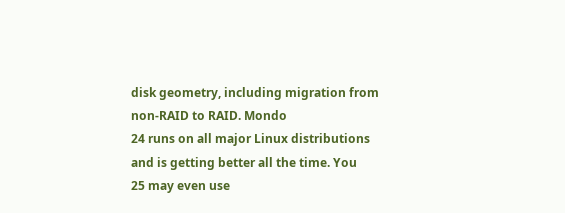disk geometry, including migration from non-RAID to RAID. Mondo
24 runs on all major Linux distributions and is getting better all the time. You
25 may even use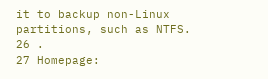it to backup non-Linux partitions, such as NTFS.
26 .
27 Homepage: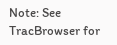Note: See TracBrowser for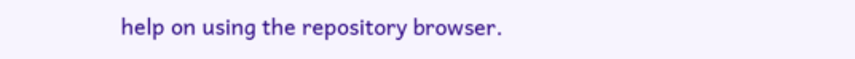help on using the repository browser.